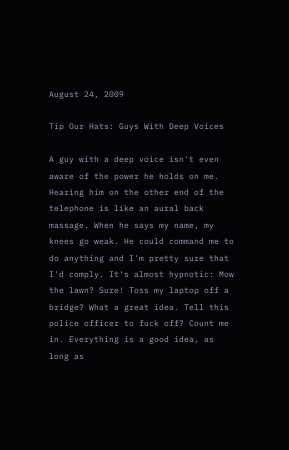August 24, 2009

Tip Our Hats: Guys With Deep Voices

A guy with a deep voice isn't even aware of the power he holds on me. Hearing him on the other end of the telephone is like an aural back massage. When he says my name, my knees go weak. He could command me to do anything and I'm pretty sure that I'd comply. It's almost hypnotic: Mow the lawn? Sure! Toss my laptop off a bridge? What a great idea. Tell this police officer to fuck off? Count me in. Everything is a good idea, as long as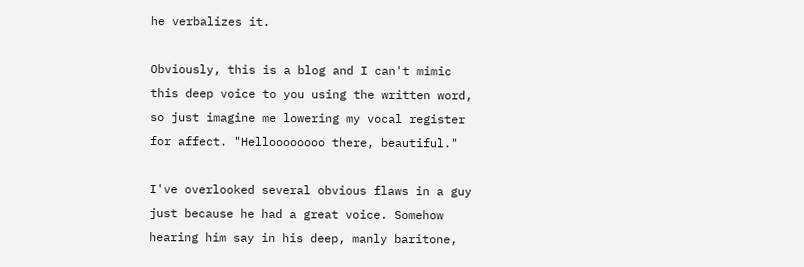he verbalizes it.

Obviously, this is a blog and I can't mimic this deep voice to you using the written word, so just imagine me lowering my vocal register for affect. "Helloooooooo there, beautiful."

I've overlooked several obvious flaws in a guy just because he had a great voice. Somehow hearing him say in his deep, manly baritone,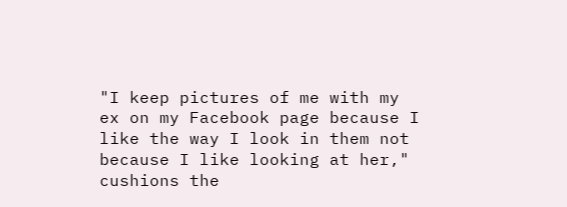"I keep pictures of me with my ex on my Facebook page because I like the way I look in them not because I like looking at her," cushions the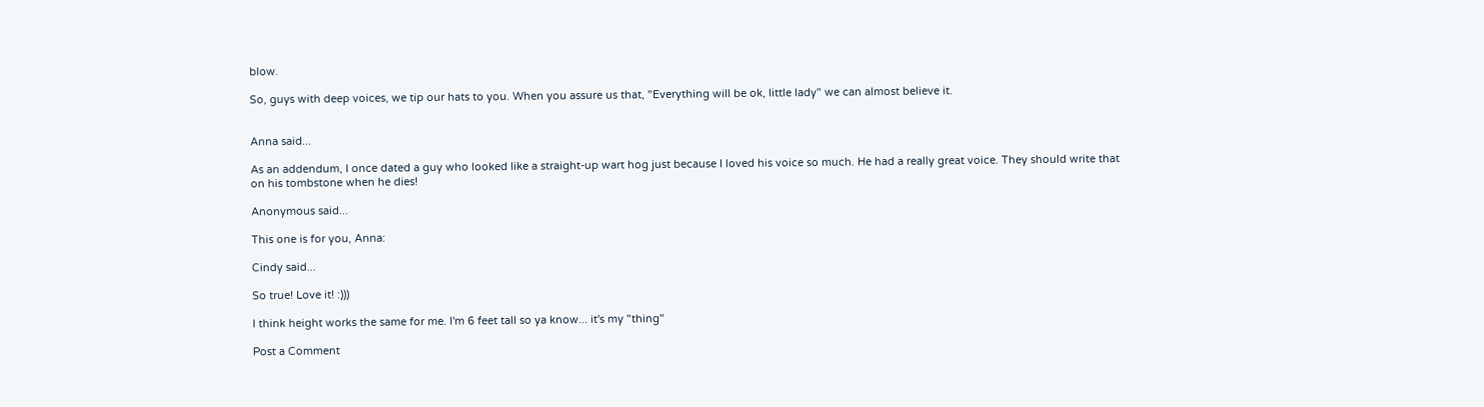blow.

So, guys with deep voices, we tip our hats to you. When you assure us that, "Everything will be ok, little lady" we can almost believe it.


Anna said...

As an addendum, I once dated a guy who looked like a straight-up wart hog just because I loved his voice so much. He had a really great voice. They should write that on his tombstone when he dies!

Anonymous said...

This one is for you, Anna:

Cindy said...

So true! Love it! :)))

I think height works the same for me. I'm 6 feet tall so ya know... it's my "thing"

Post a Comment